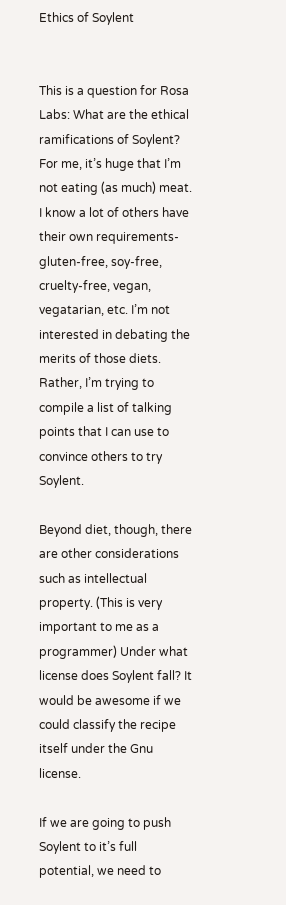Ethics of Soylent


This is a question for Rosa Labs: What are the ethical ramifications of Soylent? For me, it’s huge that I’m not eating (as much) meat. I know a lot of others have their own requirements- gluten-free, soy-free, cruelty-free, vegan, vegatarian, etc. I’m not interested in debating the merits of those diets. Rather, I’m trying to compile a list of talking points that I can use to convince others to try Soylent.

Beyond diet, though, there are other considerations such as intellectual property. (This is very important to me as a programmer) Under what license does Soylent fall? It would be awesome if we could classify the recipe itself under the Gnu license.

If we are going to push Soylent to it’s full potential, we need to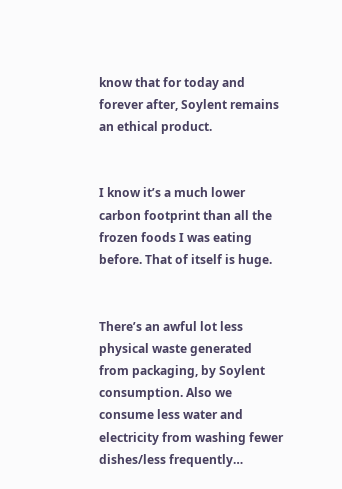know that for today and forever after, Soylent remains an ethical product.


I know it’s a much lower carbon footprint than all the frozen foods I was eating before. That of itself is huge.


There’s an awful lot less physical waste generated from packaging, by Soylent consumption. Also we consume less water and electricity from washing fewer dishes/less frequently…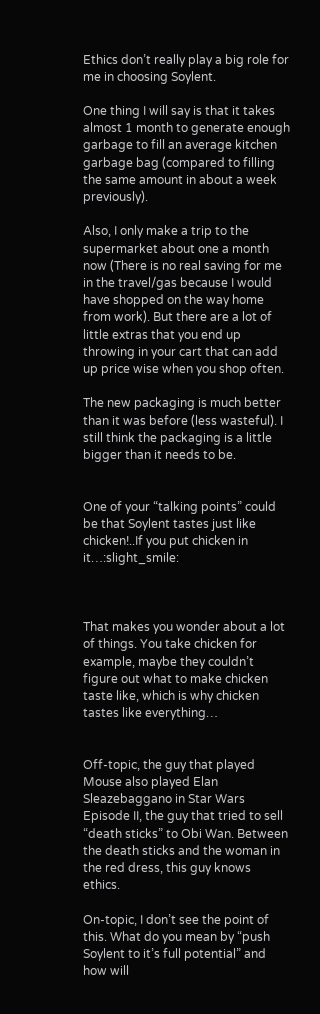Ethics don’t really play a big role for me in choosing Soylent.

One thing I will say is that it takes almost 1 month to generate enough garbage to fill an average kitchen garbage bag (compared to filling the same amount in about a week previously).

Also, I only make a trip to the supermarket about one a month now (There is no real saving for me in the travel/gas because I would have shopped on the way home from work). But there are a lot of little extras that you end up throwing in your cart that can add up price wise when you shop often.

The new packaging is much better than it was before (less wasteful). I still think the packaging is a little bigger than it needs to be.


One of your “talking points” could be that Soylent tastes just like chicken!..If you put chicken in it…:slight_smile:



That makes you wonder about a lot of things. You take chicken for example, maybe they couldn’t figure out what to make chicken taste like, which is why chicken tastes like everything…


Off-topic, the guy that played Mouse also played Elan Sleazebaggano in Star Wars Episode II, the guy that tried to sell “death sticks” to Obi Wan. Between the death sticks and the woman in the red dress, this guy knows ethics.

On-topic, I don’t see the point of this. What do you mean by “push Soylent to it’s full potential” and how will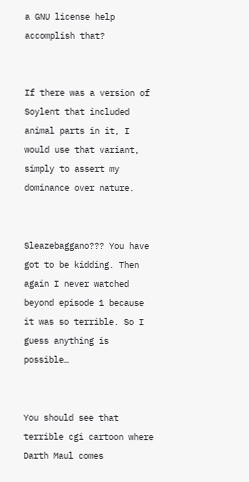a GNU license help accomplish that?


If there was a version of Soylent that included animal parts in it, I would use that variant, simply to assert my dominance over nature.


Sleazebaggano??? You have got to be kidding. Then again I never watched beyond episode 1 because it was so terrible. So I guess anything is possible…


You should see that terrible cgi cartoon where Darth Maul comes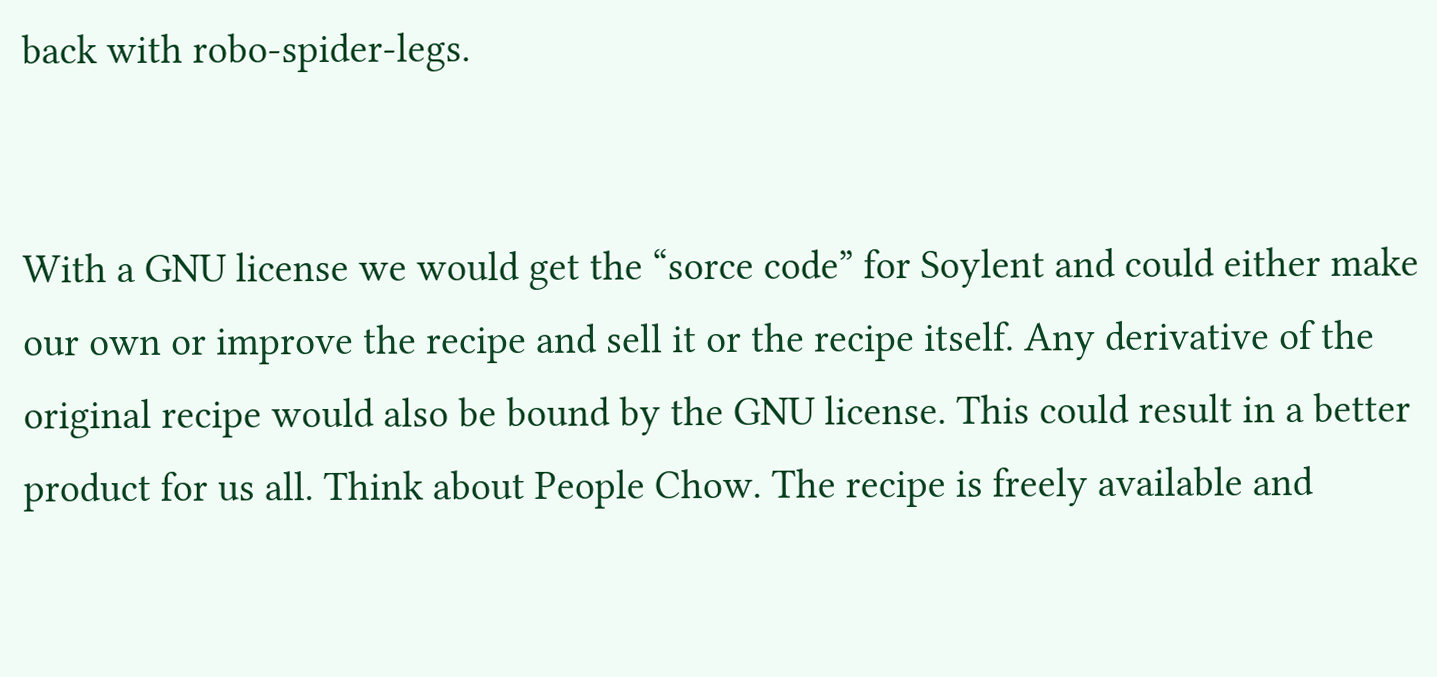back with robo-spider-legs.


With a GNU license we would get the “sorce code” for Soylent and could either make our own or improve the recipe and sell it or the recipe itself. Any derivative of the original recipe would also be bound by the GNU license. This could result in a better product for us all. Think about People Chow. The recipe is freely available and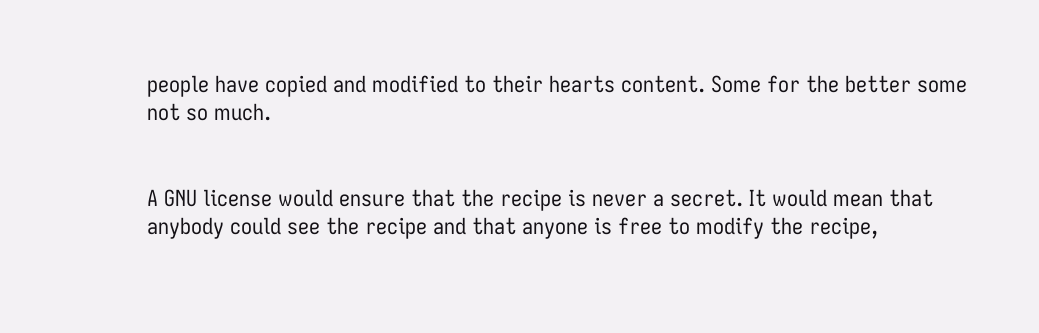people have copied and modified to their hearts content. Some for the better some not so much.


A GNU license would ensure that the recipe is never a secret. It would mean that anybody could see the recipe and that anyone is free to modify the recipe,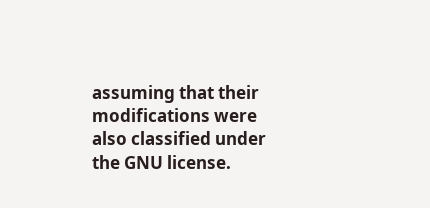assuming that their modifications were also classified under the GNU license.